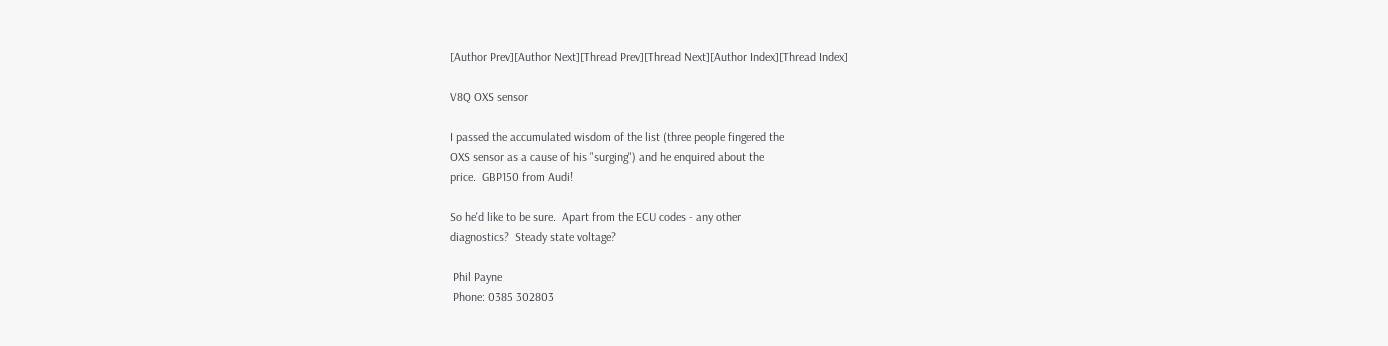[Author Prev][Author Next][Thread Prev][Thread Next][Author Index][Thread Index]

V8Q OXS sensor

I passed the accumulated wisdom of the list (three people fingered the
OXS sensor as a cause of his "surging") and he enquired about the
price.  GBP150 from Audi!

So he'd like to be sure.  Apart from the ECU codes - any other
diagnostics?  Steady state voltage?

 Phil Payne
 Phone: 0385 302803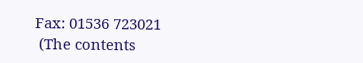Fax: 01536 723021
 (The contents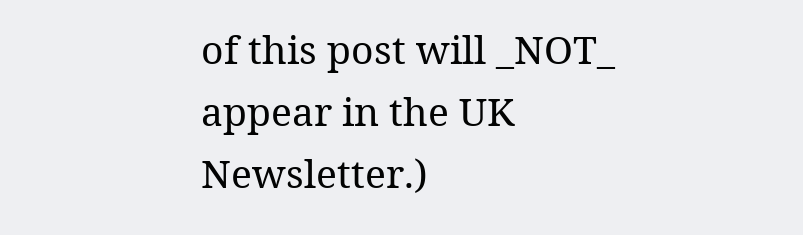of this post will _NOT_ appear in the UK Newsletter.)